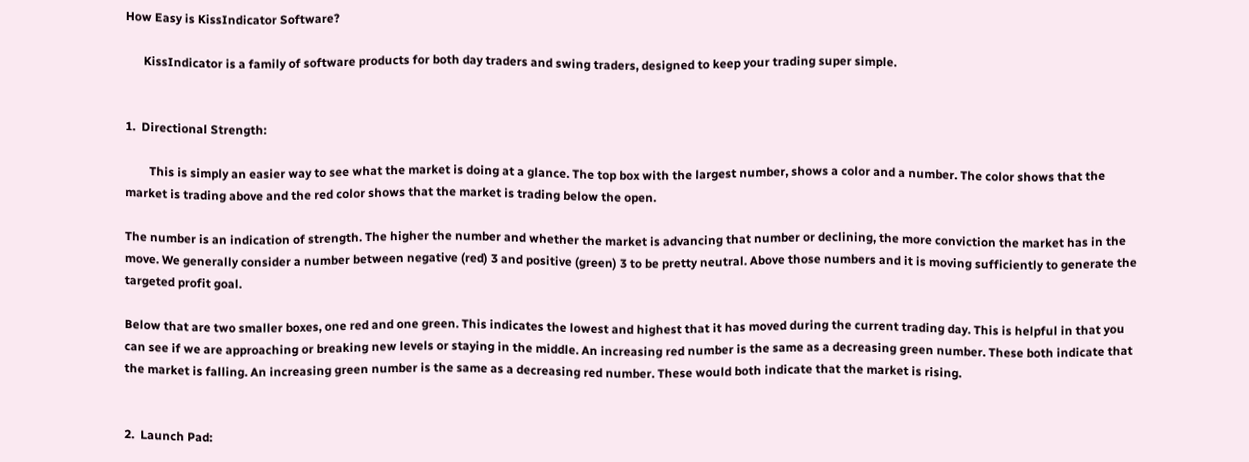How Easy is KissIndicator Software?

      KissIndicator is a family of software products for both day traders and swing traders, designed to keep your trading super simple.


1.  Directional Strength:

        This is simply an easier way to see what the market is doing at a glance. The top box with the largest number, shows a color and a number. The color shows that the market is trading above and the red color shows that the market is trading below the open.

The number is an indication of strength. The higher the number and whether the market is advancing that number or declining, the more conviction the market has in the move. We generally consider a number between negative (red) 3 and positive (green) 3 to be pretty neutral. Above those numbers and it is moving sufficiently to generate the targeted profit goal.

Below that are two smaller boxes, one red and one green. This indicates the lowest and highest that it has moved during the current trading day. This is helpful in that you can see if we are approaching or breaking new levels or staying in the middle. An increasing red number is the same as a decreasing green number. These both indicate that the market is falling. An increasing green number is the same as a decreasing red number. These would both indicate that the market is rising.


2.  Launch Pad: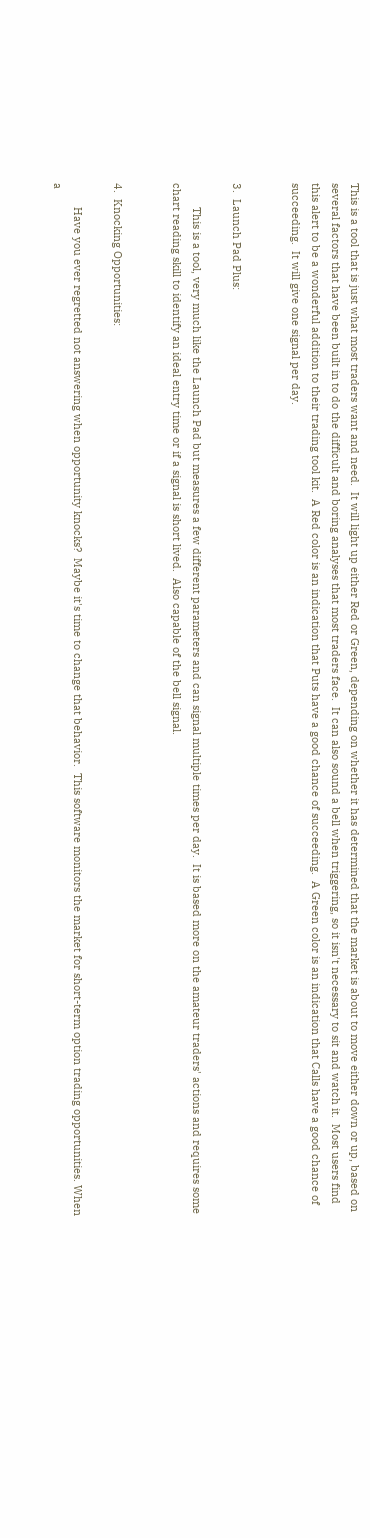This is a tool that is just what most traders want and need.  It will light up either Red or Green, depending on whether it has determined that the market is about to move either down or up, based on several factors that have been built in to do the difficult and boring analyses that most traders face.  It can also sound a bell when triggering, so it isn't necessary to sit and watch it.  Most users find this alert to be a wonderful addition to their trading tool kit.  A Red color is an indication that Puts have a good chance of succeeding.  A Green color is an indication that Calls have a good chance of succeeding.  It will give one signal per day.


3.  Launch Pad Plus:

        This is a tool, very much like the Launch Pad but measures a few different parameters and can signal multiple times per day.  It is based more on the amateur traders' actions and requires some chart reading skill to identify an ideal entry time or if a signal is short lived.  Also capable of the bell signal.


4.  Knocking Opportunities:

        Have you ever regretted not answering when opportunity knocks?  Maybe it's time to change that behavior.  This software monitors the market for short-term option trading opportunities. When a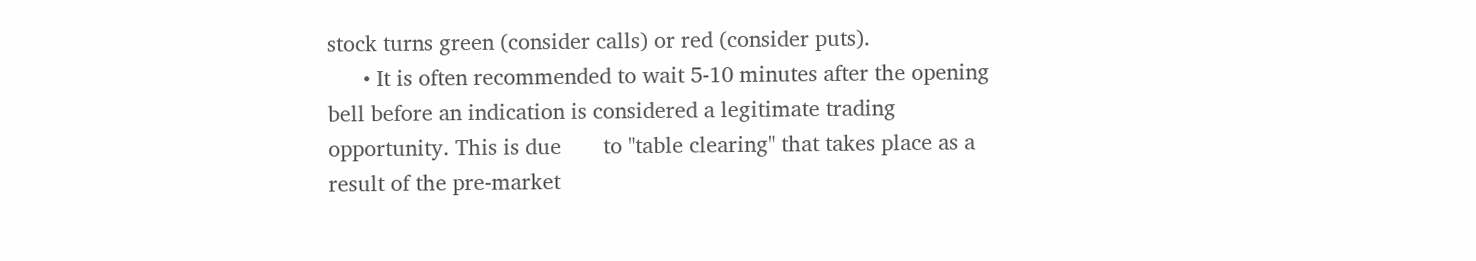stock turns green (consider calls) or red (consider puts).
      • It is often recommended to wait 5-10 minutes after the opening bell before an indication is considered a legitimate trading opportunity. This is due       to "table clearing" that takes place as a result of the pre-market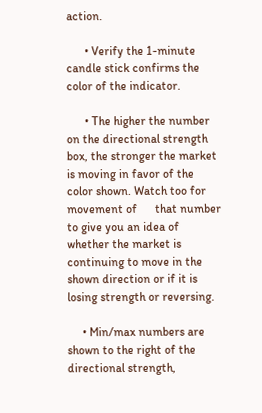action.

      • Verify the 1-minute candle stick confirms the color of the indicator.

      • The higher the number on the directional strength box, the stronger the market is moving in favor of the color shown. Watch too for movement of      that number to give you an idea of whether the market is continuing to move in the shown direction or if it is losing strength or reversing.

     • Min/max numbers are shown to the right of the directional strength,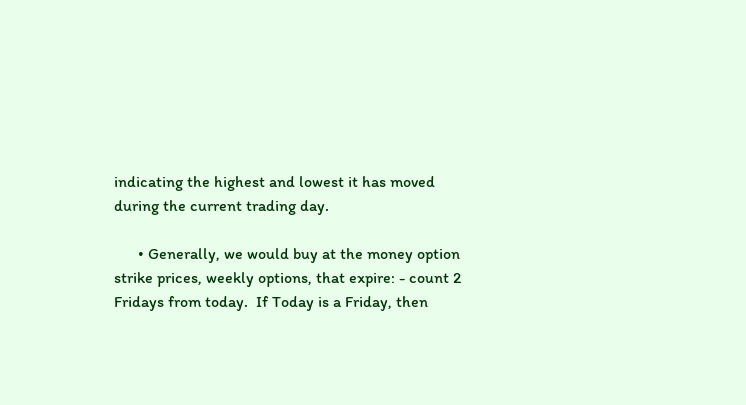indicating the highest and lowest it has moved during the current trading day.

      • Generally, we would buy at the money option strike prices, weekly options, that expire: - count 2 Fridays from today.  If Today is a Friday, then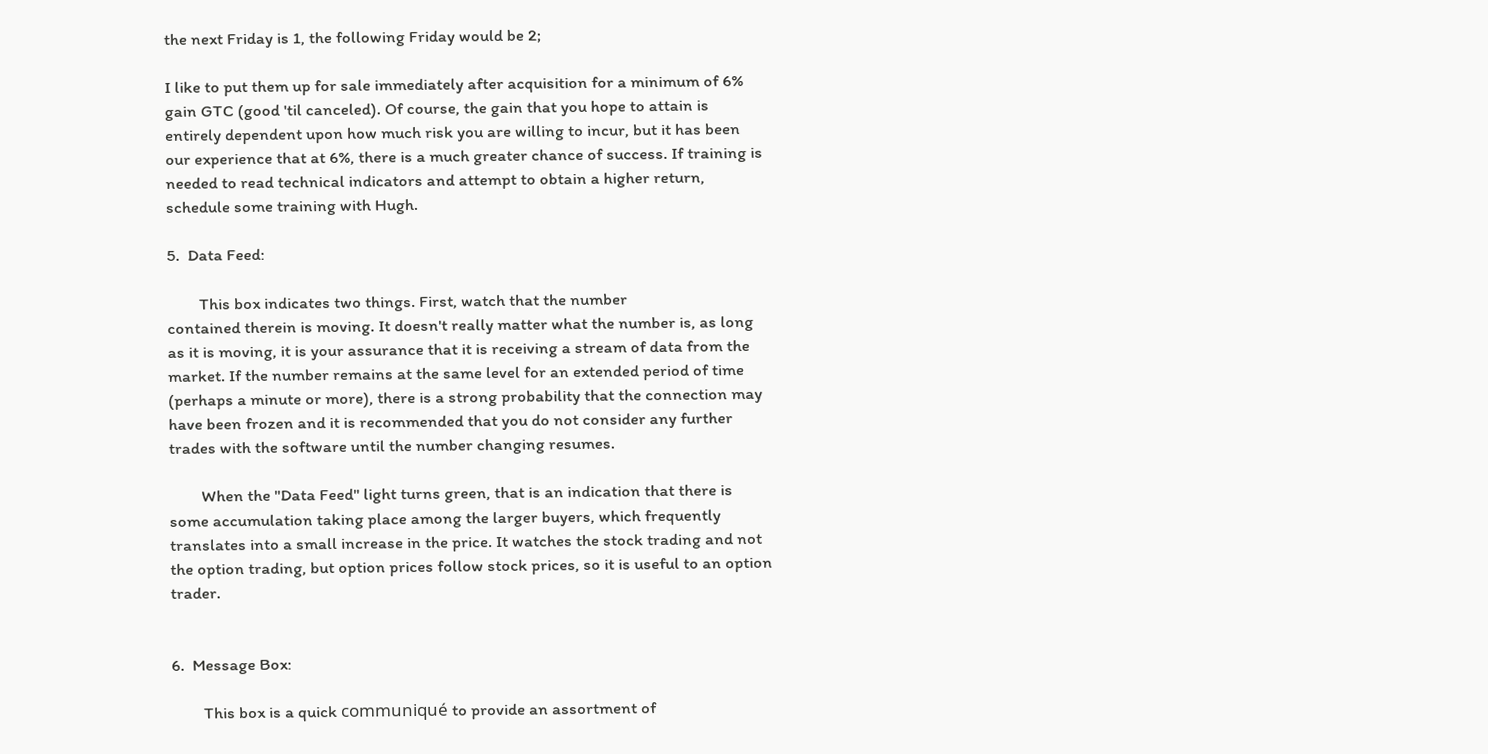the next Friday is 1, the following Friday would be 2;

I like to put them up for sale immediately after acquisition for a minimum of 6% gain GTC (good 'til canceled). Of course, the gain that you hope to attain is entirely dependent upon how much risk you are willing to incur, but it has been our experience that at 6%, there is a much greater chance of success. If training is needed to read technical indicators and attempt to obtain a higher return, schedule some training with Hugh.

5.  Data Feed:

        This box indicates two things. First, watch that the number
contained therein is moving. It doesn't really matter what the number is, as long as it is moving, it is your assurance that it is receiving a stream of data from the market. If the number remains at the same level for an extended period of time (perhaps a minute or more), there is a strong probability that the connection may have been frozen and it is recommended that you do not consider any further trades with the software until the number changing resumes.

        When the "Data Feed" light turns green, that is an indication that there is some accumulation taking place among the larger buyers, which frequently translates into a small increase in the price. It watches the stock trading and not the option trading, but option prices follow stock prices, so it is useful to an option trader.


6.  Message Box:

        This box is a quick communiqué to provide an assortment of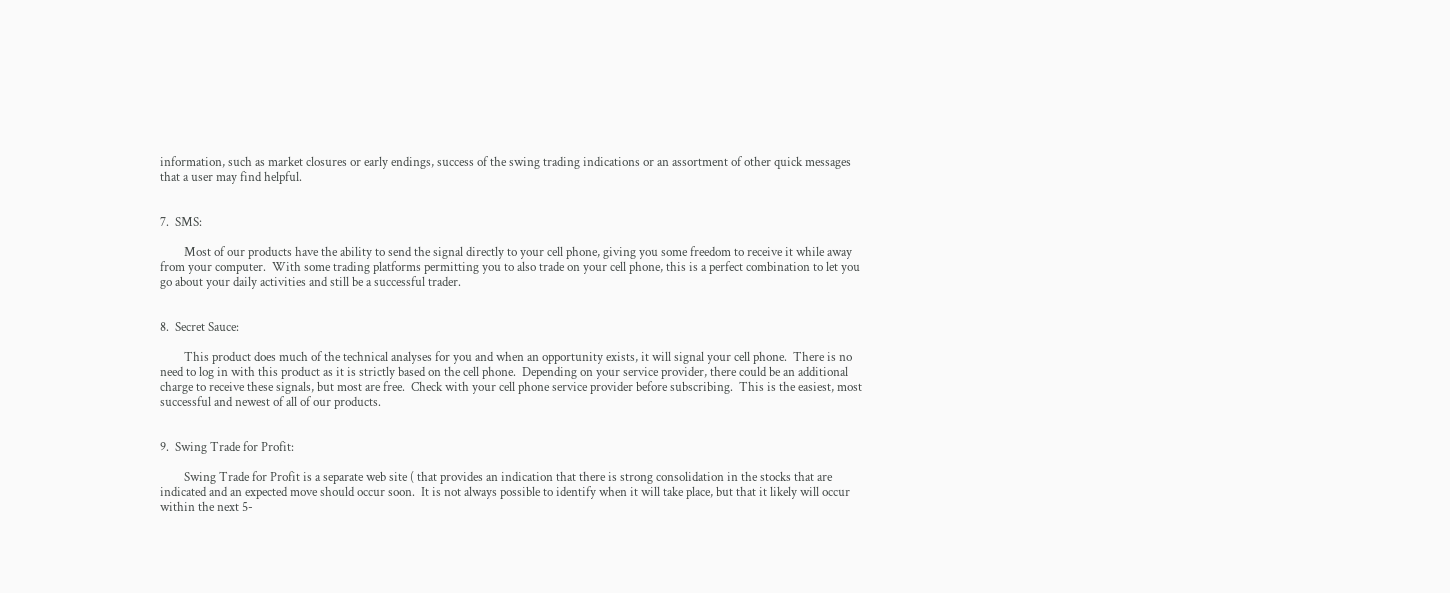information, such as market closures or early endings, success of the swing trading indications or an assortment of other quick messages that a user may find helpful.


7.  SMS:

        Most of our products have the ability to send the signal directly to your cell phone, giving you some freedom to receive it while away from your computer.  With some trading platforms permitting you to also trade on your cell phone, this is a perfect combination to let you go about your daily activities and still be a successful trader.


8.  Secret Sauce:

        This product does much of the technical analyses for you and when an opportunity exists, it will signal your cell phone.  There is no need to log in with this product as it is strictly based on the cell phone.  Depending on your service provider, there could be an additional charge to receive these signals, but most are free.  Check with your cell phone service provider before subscribing.  This is the easiest, most successful and newest of all of our products.


9.  Swing Trade for Profit:

        Swing Trade for Profit is a separate web site ( that provides an indication that there is strong consolidation in the stocks that are indicated and an expected move should occur soon.  It is not always possible to identify when it will take place, but that it likely will occur within the next 5-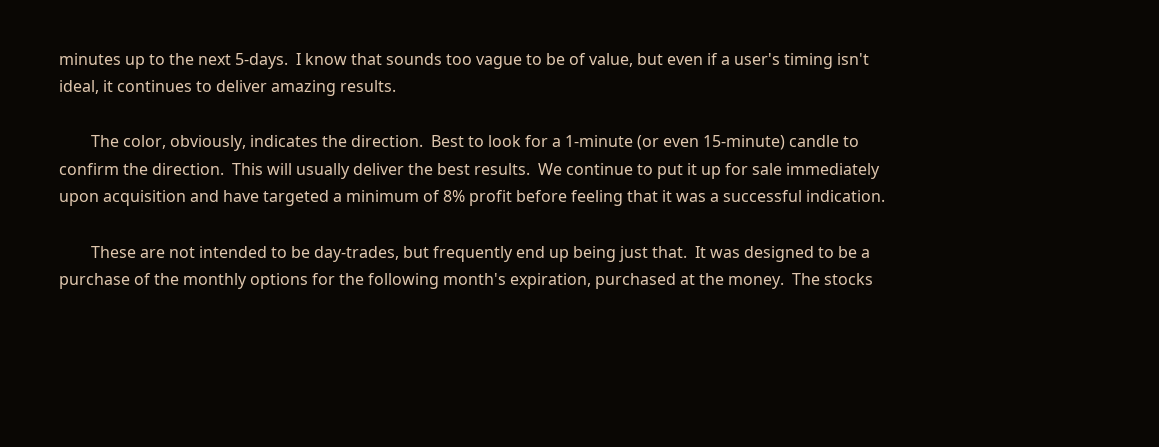minutes up to the next 5-days.  I know that sounds too vague to be of value, but even if a user's timing isn't ideal, it continues to deliver amazing results.

        The color, obviously, indicates the direction.  Best to look for a 1-minute (or even 15-minute) candle to confirm the direction.  This will usually deliver the best results.  We continue to put it up for sale immediately upon acquisition and have targeted a minimum of 8% profit before feeling that it was a successful indication.

        These are not intended to be day-trades, but frequently end up being just that.  It was designed to be a purchase of the monthly options for the following month's expiration, purchased at the money.  The stocks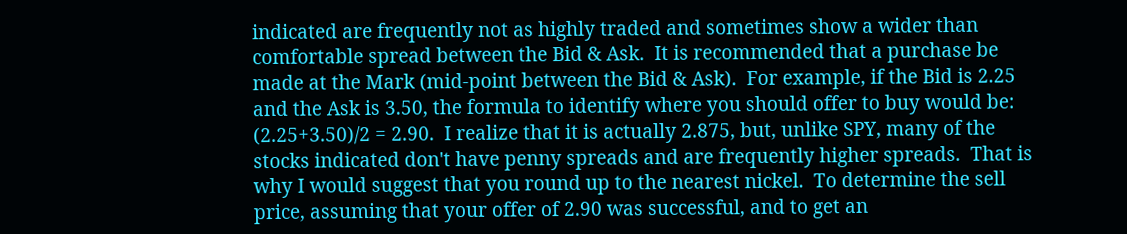indicated are frequently not as highly traded and sometimes show a wider than comfortable spread between the Bid & Ask.  It is recommended that a purchase be made at the Mark (mid-point between the Bid & Ask).  For example, if the Bid is 2.25 and the Ask is 3.50, the formula to identify where you should offer to buy would be:  (2.25+3.50)/2 = 2.90.  I realize that it is actually 2.875, but, unlike SPY, many of the stocks indicated don't have penny spreads and are frequently higher spreads.  That is why I would suggest that you round up to the nearest nickel.  To determine the sell price, assuming that your offer of 2.90 was successful, and to get an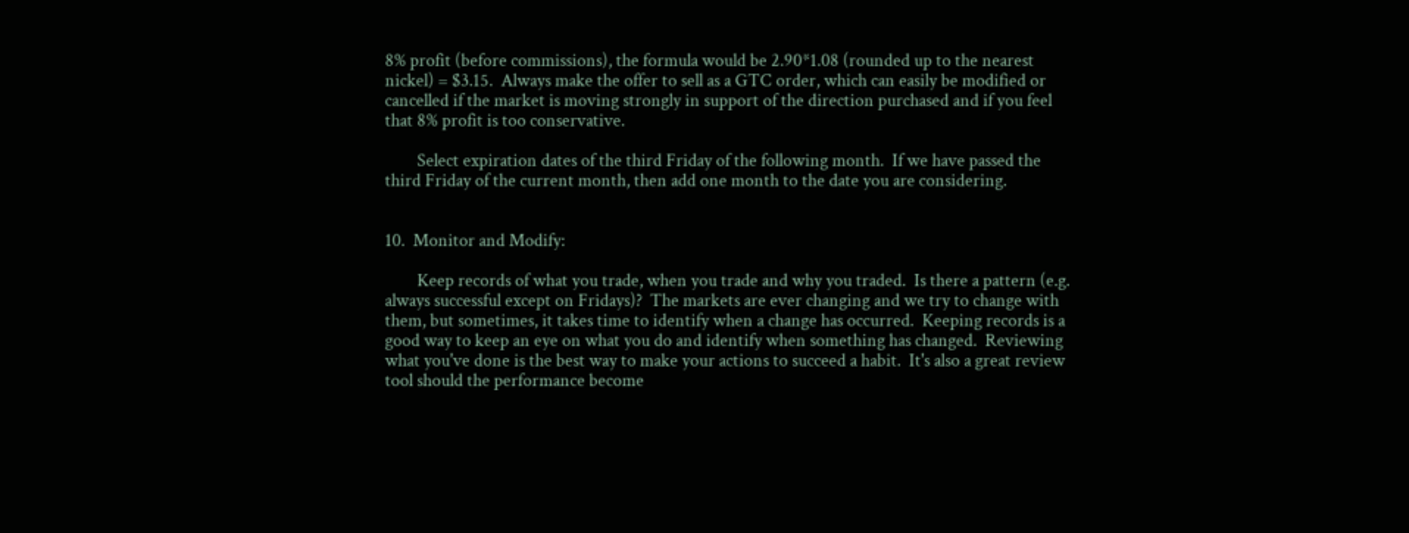8% profit (before commissions), the formula would be 2.90*1.08 (rounded up to the nearest nickel) = $3.15.  Always make the offer to sell as a GTC order, which can easily be modified or cancelled if the market is moving strongly in support of the direction purchased and if you feel that 8% profit is too conservative.

        Select expiration dates of the third Friday of the following month.  If we have passed the third Friday of the current month, then add one month to the date you are considering.


10.  Monitor and Modify:

        Keep records of what you trade, when you trade and why you traded.  Is there a pattern (e.g. always successful except on Fridays)?  The markets are ever changing and we try to change with them, but sometimes, it takes time to identify when a change has occurred.  Keeping records is a good way to keep an eye on what you do and identify when something has changed.  Reviewing what you've done is the best way to make your actions to succeed a habit.  It's also a great review tool should the performance become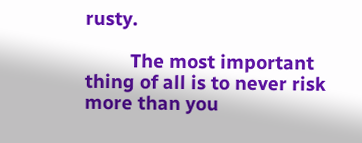rusty.

         The most important thing of all is to never risk more than you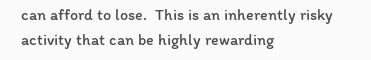can afford to lose.  This is an inherently risky activity that can be highly rewarding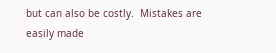but can also be costly.  Mistakes are easily made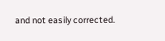and not easily corrected.